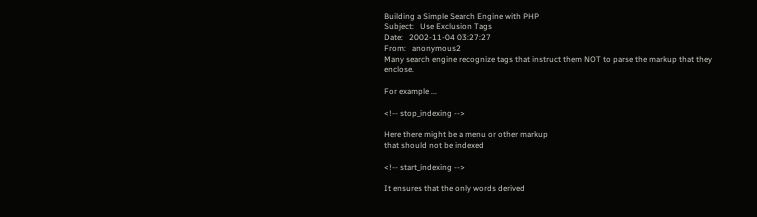Building a Simple Search Engine with PHP
Subject:   Use Exclusion Tags
Date:   2002-11-04 03:27:27
From:   anonymous2
Many search engine recognize tags that instruct them NOT to parse the markup that they enclose.

For example ...

<!-- stop_indexing -->

Here there might be a menu or other markup
that should not be indexed

<!-- start_indexing -->

It ensures that the only words derived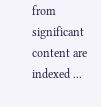from
significant content are indexed ...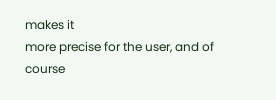makes it
more precise for the user, and of course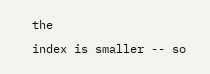the
index is smaller -- so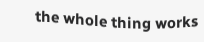the whole thing works